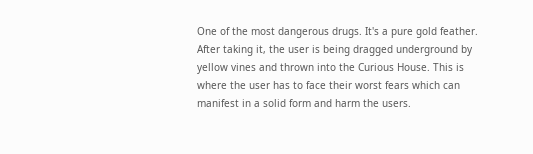One of the most dangerous drugs. It's a pure gold feather. After taking it, the user is being dragged underground by yellow vines and thrown into the Curious House. This is where the user has to face their worst fears which can manifest in a solid form and harm the users.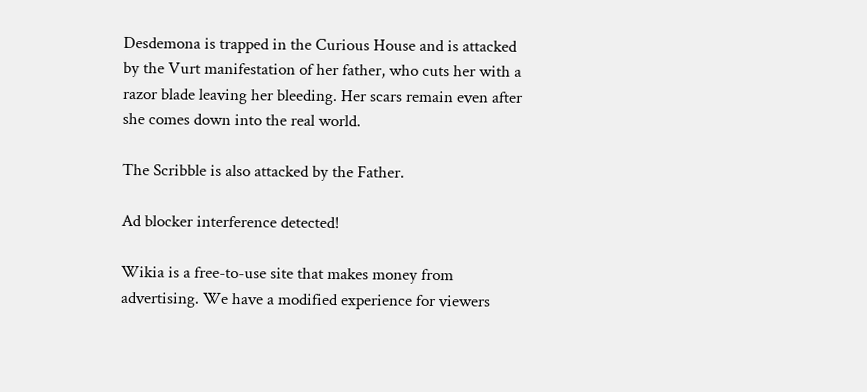Desdemona is trapped in the Curious House and is attacked by the Vurt manifestation of her father, who cuts her with a razor blade leaving her bleeding. Her scars remain even after she comes down into the real world.

The Scribble is also attacked by the Father.

Ad blocker interference detected!

Wikia is a free-to-use site that makes money from advertising. We have a modified experience for viewers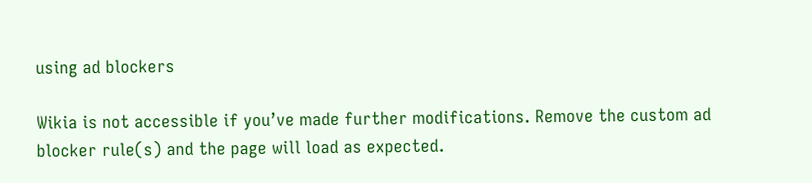using ad blockers

Wikia is not accessible if you’ve made further modifications. Remove the custom ad blocker rule(s) and the page will load as expected.